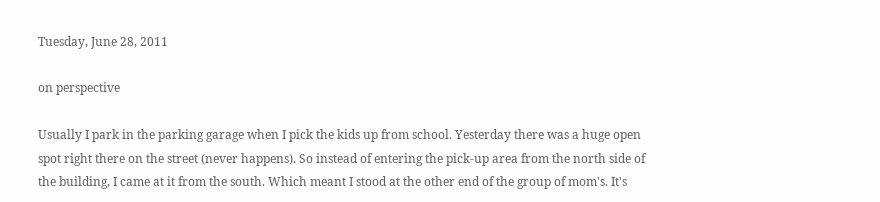Tuesday, June 28, 2011

on perspective

Usually I park in the parking garage when I pick the kids up from school. Yesterday there was a huge open spot right there on the street (never happens). So instead of entering the pick-up area from the north side of the building, I came at it from the south. Which meant I stood at the other end of the group of mom's. It's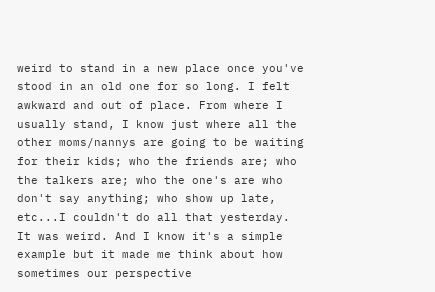weird to stand in a new place once you've stood in an old one for so long. I felt awkward and out of place. From where I usually stand, I know just where all the other moms/nannys are going to be waiting for their kids; who the friends are; who the talkers are; who the one's are who don't say anything; who show up late, etc...I couldn't do all that yesterday. It was weird. And I know it's a simple example but it made me think about how sometimes our perspective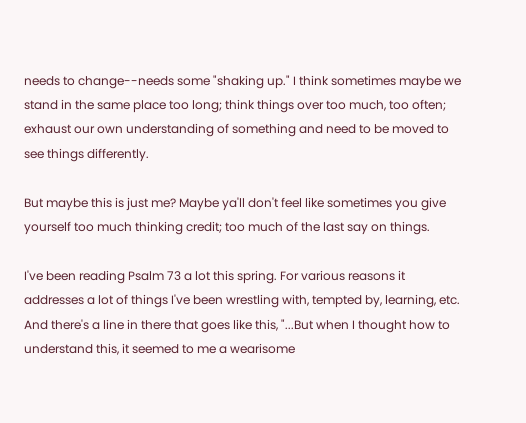needs to change--needs some "shaking up." I think sometimes maybe we stand in the same place too long; think things over too much, too often; exhaust our own understanding of something and need to be moved to see things differently.

But maybe this is just me? Maybe ya'll don't feel like sometimes you give yourself too much thinking credit; too much of the last say on things.

I've been reading Psalm 73 a lot this spring. For various reasons it addresses a lot of things I've been wrestling with, tempted by, learning, etc. And there's a line in there that goes like this, "...But when I thought how to understand this, it seemed to me a wearisome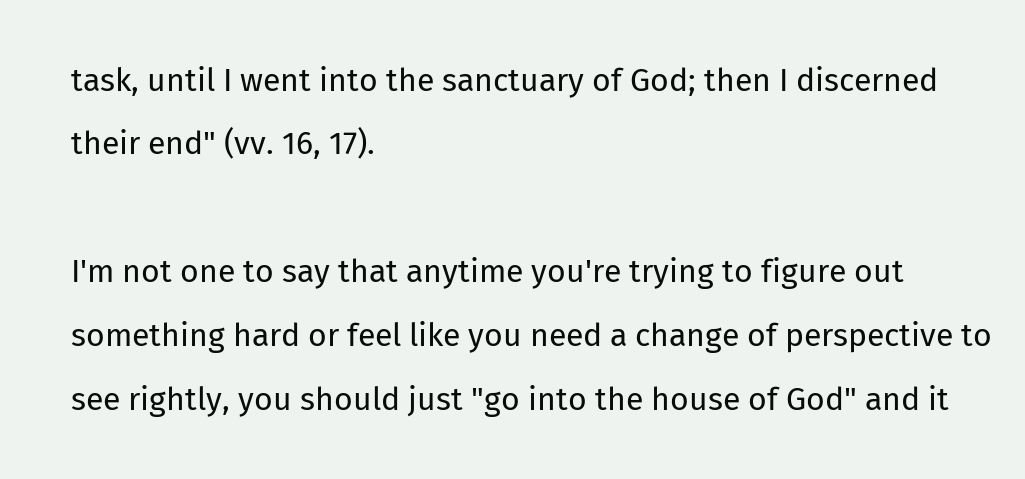task, until I went into the sanctuary of God; then I discerned their end" (vv. 16, 17).

I'm not one to say that anytime you're trying to figure out something hard or feel like you need a change of perspective to see rightly, you should just "go into the house of God" and it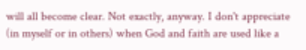will all become clear. Not exactly, anyway. I don't appreciate (in myself or in others) when God and faith are used like a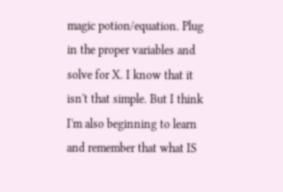magic potion/equation. Plug in the proper variables and solve for X. I know that it isn't that simple. But I think I'm also beginning to learn and remember that what IS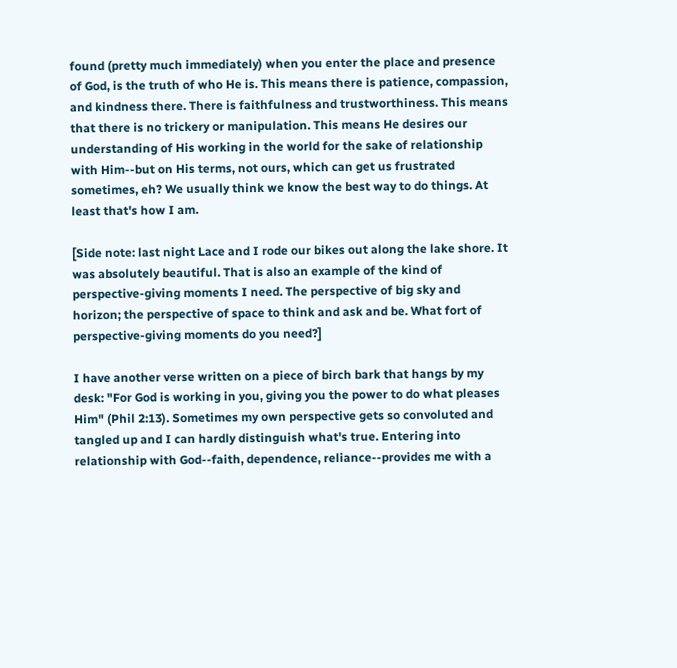found (pretty much immediately) when you enter the place and presence of God, is the truth of who He is. This means there is patience, compassion, and kindness there. There is faithfulness and trustworthiness. This means that there is no trickery or manipulation. This means He desires our understanding of His working in the world for the sake of relationship with Him--but on His terms, not ours, which can get us frustrated sometimes, eh? We usually think we know the best way to do things. At least that's how I am.

[Side note: last night Lace and I rode our bikes out along the lake shore. It was absolutely beautiful. That is also an example of the kind of perspective-giving moments I need. The perspective of big sky and horizon; the perspective of space to think and ask and be. What fort of perspective-giving moments do you need?]

I have another verse written on a piece of birch bark that hangs by my desk: "For God is working in you, giving you the power to do what pleases Him" (Phil 2:13). Sometimes my own perspective gets so convoluted and tangled up and I can hardly distinguish what's true. Entering into relationship with God--faith, dependence, reliance--provides me with a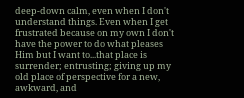deep-down calm, even when I don't understand things. Even when I get frustrated because on my own I don't have the power to do what pleases Him but I want to...that place is surrender; entrusting; giving up my old place of perspective for a new, awkward, and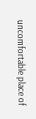uncomfortable place of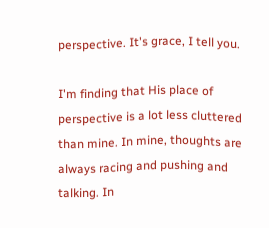perspective. It's grace, I tell you.

I'm finding that His place of perspective is a lot less cluttered than mine. In mine, thoughts are always racing and pushing and talking. In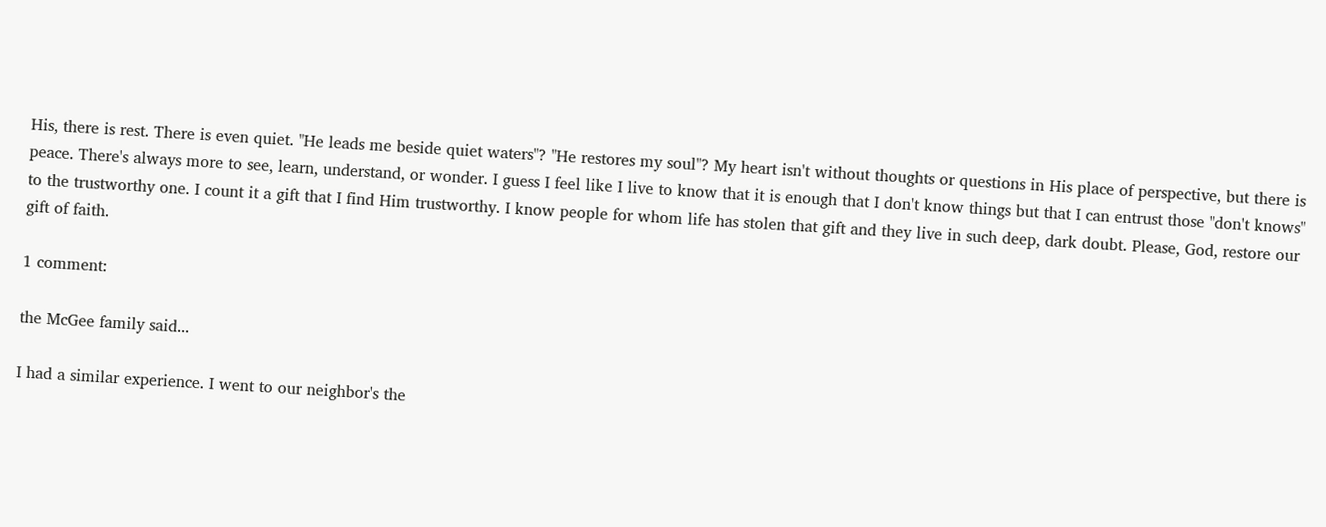His, there is rest. There is even quiet. "He leads me beside quiet waters"? "He restores my soul"? My heart isn't without thoughts or questions in His place of perspective, but there is peace. There's always more to see, learn, understand, or wonder. I guess I feel like I live to know that it is enough that I don't know things but that I can entrust those "don't knows" to the trustworthy one. I count it a gift that I find Him trustworthy. I know people for whom life has stolen that gift and they live in such deep, dark doubt. Please, God, restore our gift of faith.

1 comment:

the McGee family said...

I had a similar experience. I went to our neighbor's the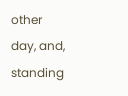other day, and, standing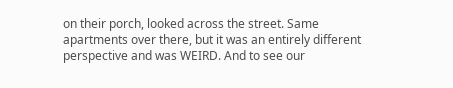on their porch, looked across the street. Same apartments over there, but it was an entirely different perspective and was WEIRD. And to see our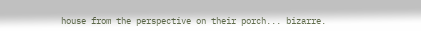house from the perspective on their porch... bizarre.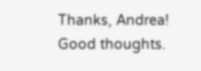Thanks, Andrea! Good thoughts.